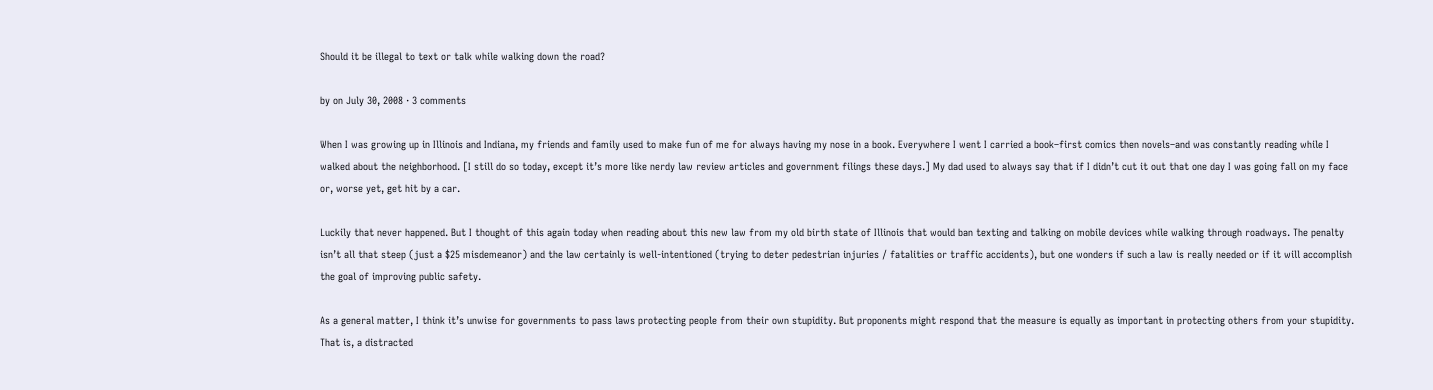Should it be illegal to text or talk while walking down the road?

by on July 30, 2008 · 3 comments

When I was growing up in Illinois and Indiana, my friends and family used to make fun of me for always having my nose in a book. Everywhere I went I carried a book–first comics then novels–and was constantly reading while I walked about the neighborhood. [I still do so today, except it’s more like nerdy law review articles and government filings these days.] My dad used to always say that if I didn’t cut it out that one day I was going fall on my face or, worse yet, get hit by a car.

Luckily that never happened. But I thought of this again today when reading about this new law from my old birth state of Illinois that would ban texting and talking on mobile devices while walking through roadways. The penalty isn’t all that steep (just a $25 misdemeanor) and the law certainly is well-intentioned (trying to deter pedestrian injuries / fatalities or traffic accidents), but one wonders if such a law is really needed or if it will accomplish the goal of improving public safety.

As a general matter, I think it’s unwise for governments to pass laws protecting people from their own stupidity. But proponents might respond that the measure is equally as important in protecting others from your stupidity. That is, a distracted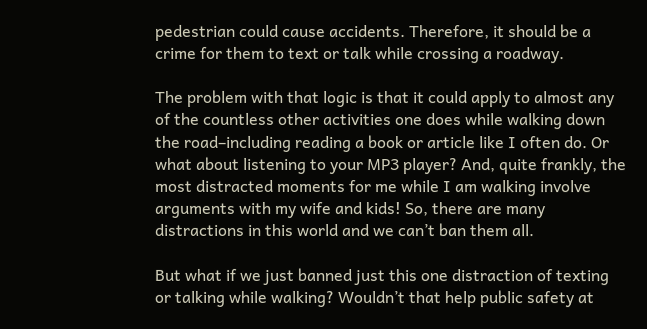pedestrian could cause accidents. Therefore, it should be a crime for them to text or talk while crossing a roadway.

The problem with that logic is that it could apply to almost any of the countless other activities one does while walking down the road–including reading a book or article like I often do. Or what about listening to your MP3 player? And, quite frankly, the most distracted moments for me while I am walking involve arguments with my wife and kids! So, there are many distractions in this world and we can’t ban them all.

But what if we just banned just this one distraction of texting or talking while walking? Wouldn’t that help public safety at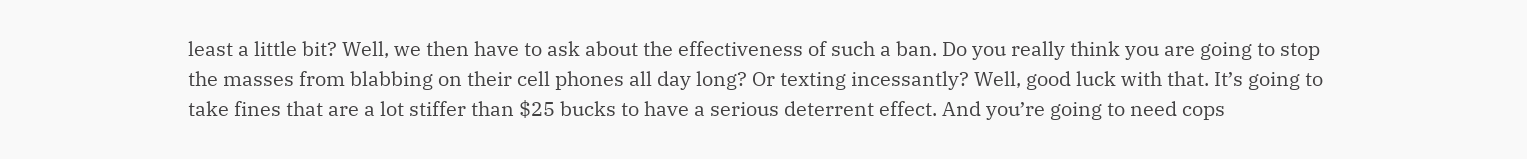least a little bit? Well, we then have to ask about the effectiveness of such a ban. Do you really think you are going to stop the masses from blabbing on their cell phones all day long? Or texting incessantly? Well, good luck with that. It’s going to take fines that are a lot stiffer than $25 bucks to have a serious deterrent effect. And you’re going to need cops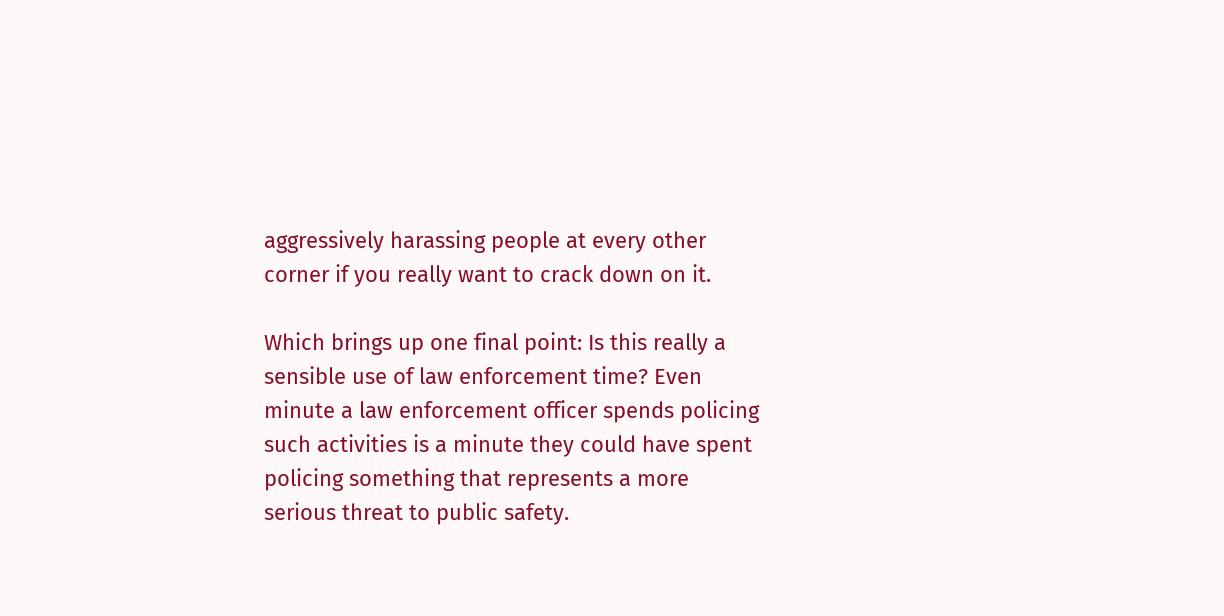aggressively harassing people at every other corner if you really want to crack down on it.

Which brings up one final point: Is this really a sensible use of law enforcement time? Even minute a law enforcement officer spends policing such activities is a minute they could have spent policing something that represents a more serious threat to public safety.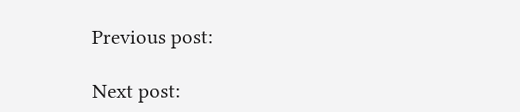Previous post:

Next post: